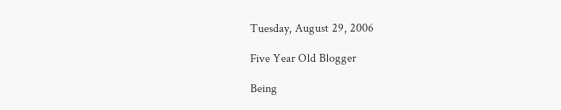Tuesday, August 29, 2006

Five Year Old Blogger

Being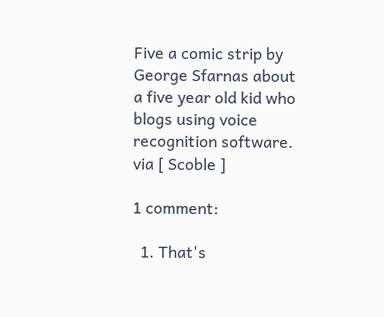Five a comic strip by George Sfarnas about a five year old kid who blogs using voice recognition software.
via [ Scoble ]

1 comment:

  1. That's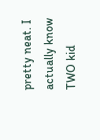pretty neat. I actually know TWO kid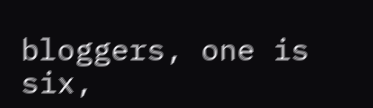bloggers, one is six,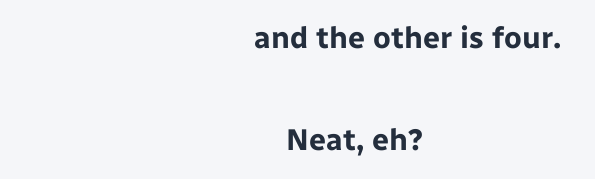and the other is four.

    Neat, eh?